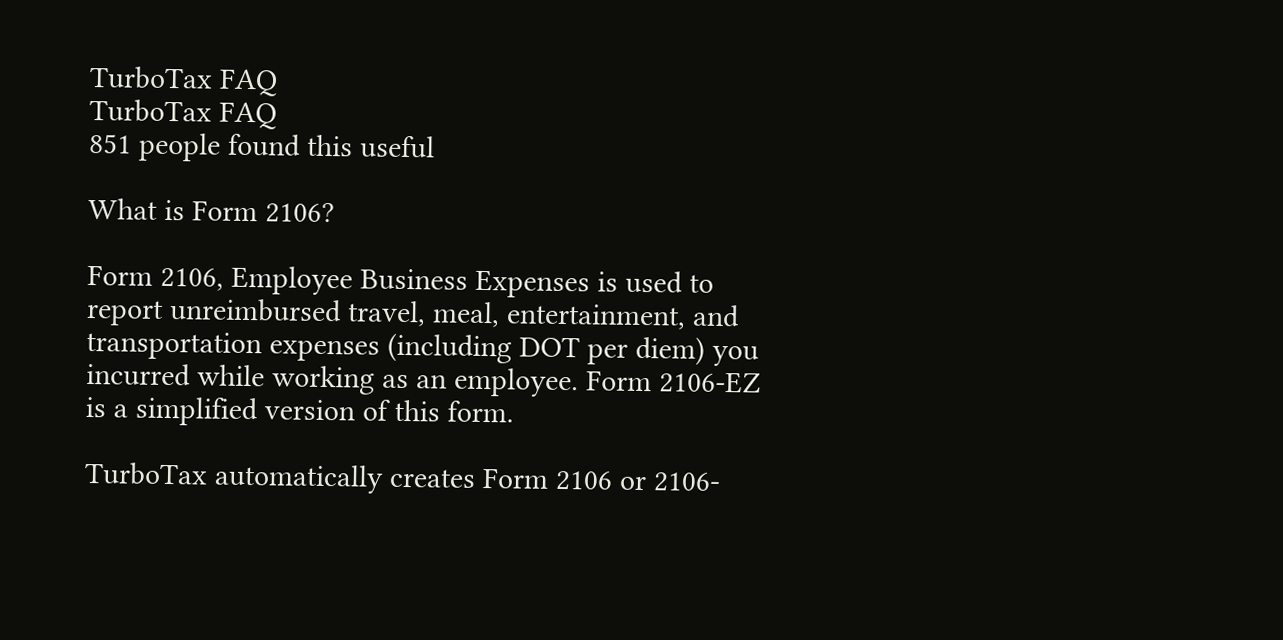TurboTax FAQ
TurboTax FAQ
851 people found this useful

What is Form 2106?

Form 2106, Employee Business Expenses is used to report unreimbursed travel, meal, entertainment, and transportation expenses (including DOT per diem) you incurred while working as an employee. Form 2106-EZ is a simplified version of this form.

TurboTax automatically creates Form 2106 or 2106-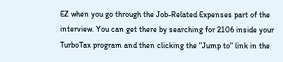EZ when you go through the Job-Related Expenses part of the interview. You can get there by searching for 2106 inside your TurboTax program and then clicking the "Jump to" link in the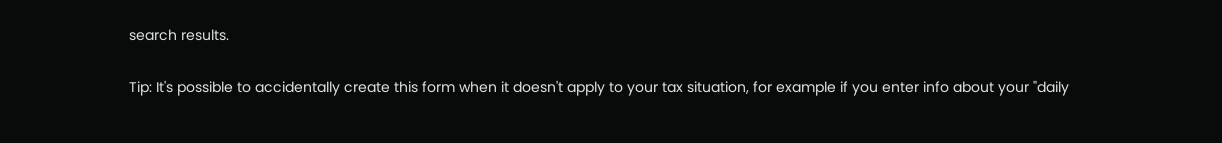search results.

Tip: It's possible to accidentally create this form when it doesn't apply to your tax situation, for example if you enter info about your "daily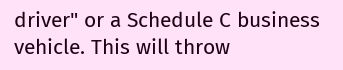driver" or a Schedule C business vehicle. This will throw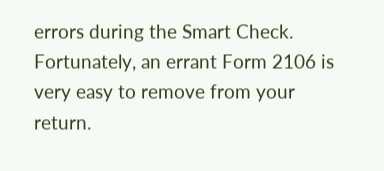errors during the Smart Check. Fortunately, an errant Form 2106 is very easy to remove from your return.